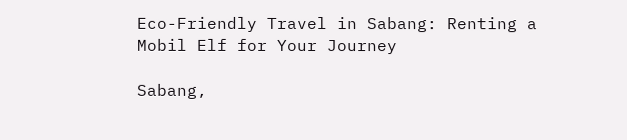Eco-Friendly Travel in Sabang: Renting a Mobil Elf for Your Journey

Sabang,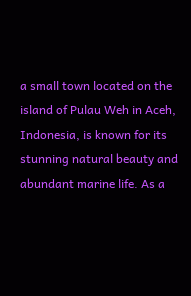a small town located on the island of Pulau Weh in Aceh, Indonesia, is known for its stunning natural beauty and abundant marine life. As a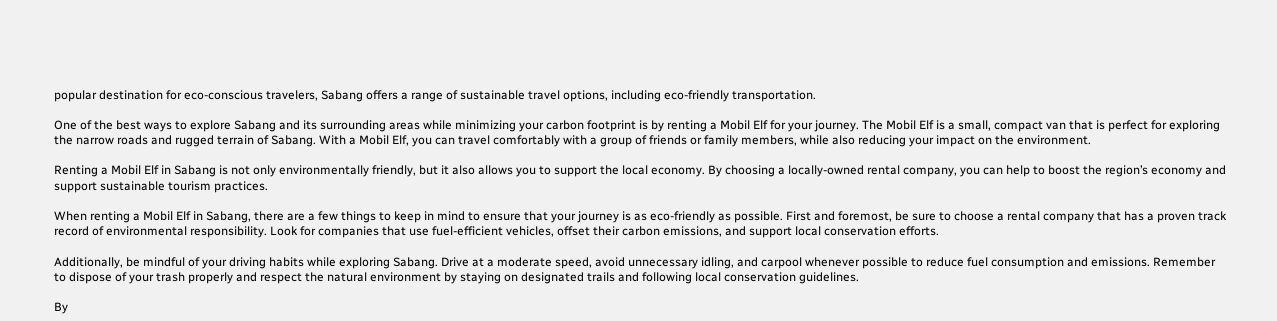popular destination for eco-conscious travelers, Sabang offers a range of sustainable travel options, including eco-friendly transportation.

One of the best ways to explore Sabang and its surrounding areas while minimizing your carbon footprint is by renting a Mobil Elf for your journey. The Mobil Elf is a small, compact van that is perfect for exploring the narrow roads and rugged terrain of Sabang. With a Mobil Elf, you can travel comfortably with a group of friends or family members, while also reducing your impact on the environment.

Renting a Mobil Elf in Sabang is not only environmentally friendly, but it also allows you to support the local economy. By choosing a locally-owned rental company, you can help to boost the region’s economy and support sustainable tourism practices.

When renting a Mobil Elf in Sabang, there are a few things to keep in mind to ensure that your journey is as eco-friendly as possible. First and foremost, be sure to choose a rental company that has a proven track record of environmental responsibility. Look for companies that use fuel-efficient vehicles, offset their carbon emissions, and support local conservation efforts.

Additionally, be mindful of your driving habits while exploring Sabang. Drive at a moderate speed, avoid unnecessary idling, and carpool whenever possible to reduce fuel consumption and emissions. Remember to dispose of your trash properly and respect the natural environment by staying on designated trails and following local conservation guidelines.

By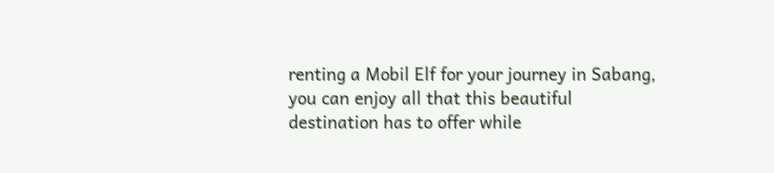renting a Mobil Elf for your journey in Sabang, you can enjoy all that this beautiful destination has to offer while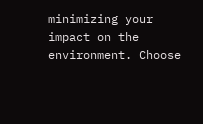minimizing your impact on the environment. Choose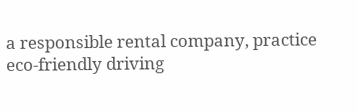a responsible rental company, practice eco-friendly driving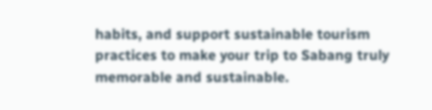habits, and support sustainable tourism practices to make your trip to Sabang truly memorable and sustainable.